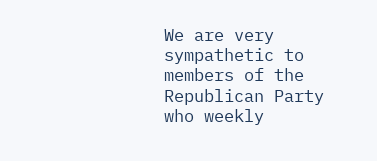We are very sympathetic to members of the Republican Party who weekly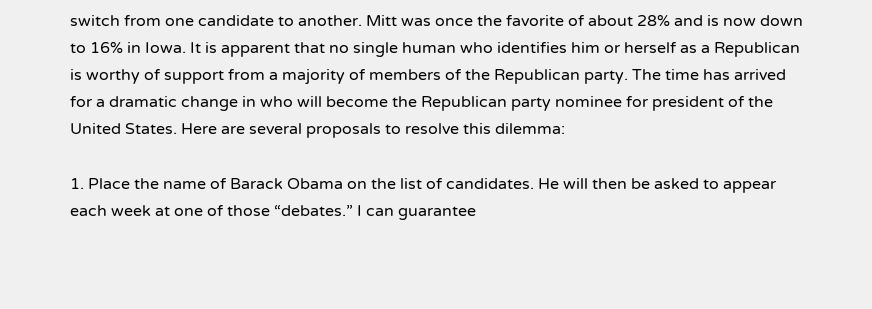switch from one candidate to another. Mitt was once the favorite of about 28% and is now down to 16% in Iowa. It is apparent that no single human who identifies him or herself as a Republican is worthy of support from a majority of members of the Republican party. The time has arrived for a dramatic change in who will become the Republican party nominee for president of the United States. Here are several proposals to resolve this dilemma:

1. Place the name of Barack Obama on the list of candidates. He will then be asked to appear each week at one of those “debates.” I can guarantee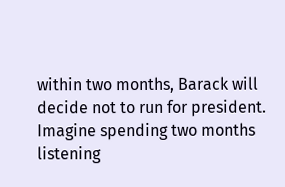within two months, Barack will decide not to run for president. Imagine spending two months listening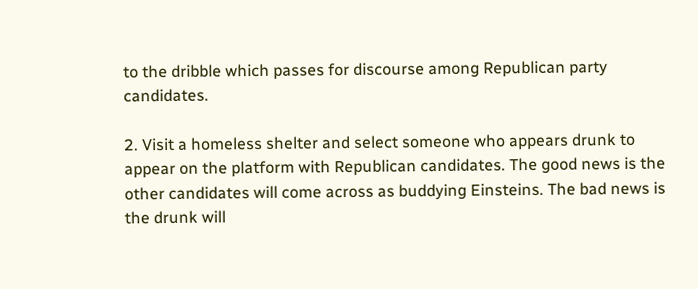to the dribble which passes for discourse among Republican party candidates.

2. Visit a homeless shelter and select someone who appears drunk to appear on the platform with Republican candidates. The good news is the other candidates will come across as buddying Einsteins. The bad news is the drunk will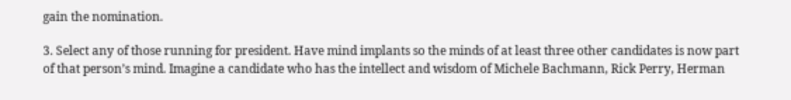gain the nomination.

3. Select any of those running for president. Have mind implants so the minds of at least three other candidates is now part of that person’s mind. Imagine a candidate who has the intellect and wisdom of Michele Bachmann, Rick Perry, Herman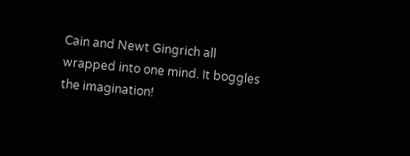Cain and Newt Gingrich all  wrapped into one mind. It boggles the imagination!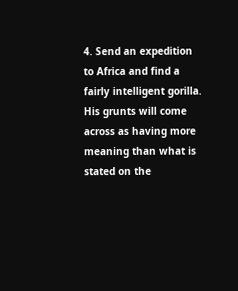4. Send an expedition to Africa and find a fairly intelligent gorilla. His grunts will come across as having more meaning than what is stated on the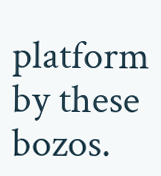platform by these bozos.